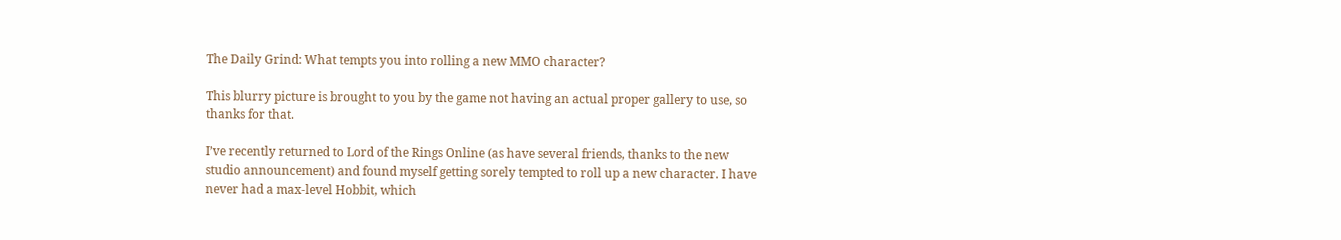The Daily Grind: What tempts you into rolling a new MMO character?

This blurry picture is brought to you by the game not having an actual proper gallery to use, so thanks for that.

I’ve recently returned to Lord of the Rings Online (as have several friends, thanks to the new studio announcement) and found myself getting sorely tempted to roll up a new character. I have never had a max-level Hobbit, which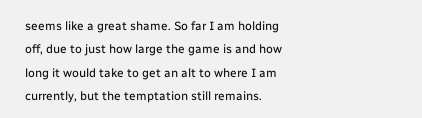seems like a great shame. So far I am holding off, due to just how large the game is and how long it would take to get an alt to where I am currently, but the temptation still remains.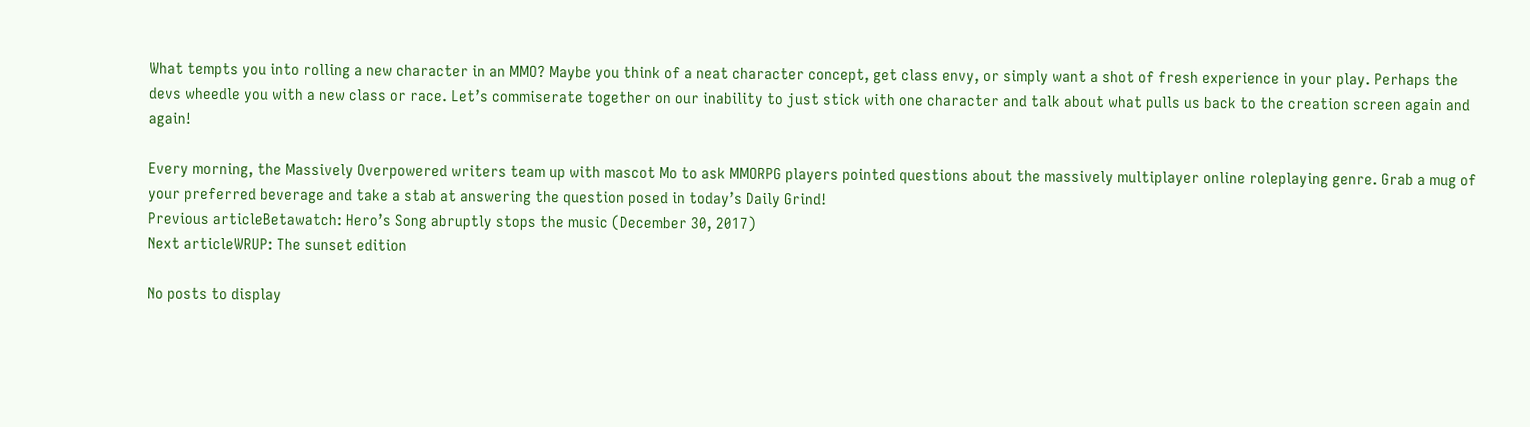What tempts you into rolling a new character in an MMO? Maybe you think of a neat character concept, get class envy, or simply want a shot of fresh experience in your play. Perhaps the devs wheedle you with a new class or race. Let’s commiserate together on our inability to just stick with one character and talk about what pulls us back to the creation screen again and again!

Every morning, the Massively Overpowered writers team up with mascot Mo to ask MMORPG players pointed questions about the massively multiplayer online roleplaying genre. Grab a mug of your preferred beverage and take a stab at answering the question posed in today’s Daily Grind!
Previous articleBetawatch: Hero’s Song abruptly stops the music (December 30, 2017)
Next articleWRUP: The sunset edition

No posts to display